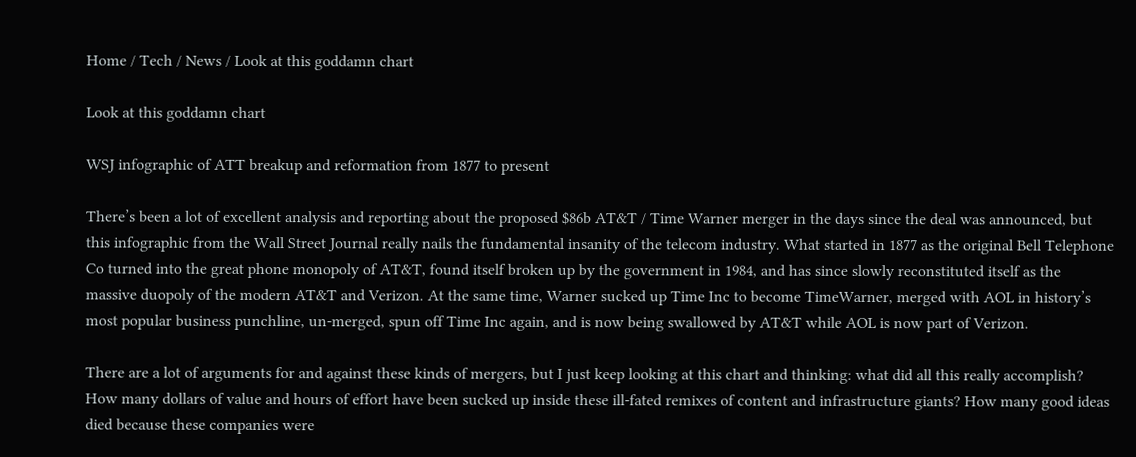Home / Tech / News / Look at this goddamn chart

Look at this goddamn chart

WSJ infographic of ATT breakup and reformation from 1877 to present

There’s been a lot of excellent analysis and reporting about the proposed $86b AT&T / Time Warner merger in the days since the deal was announced, but this infographic from the Wall Street Journal really nails the fundamental insanity of the telecom industry. What started in 1877 as the original Bell Telephone Co turned into the great phone monopoly of AT&T, found itself broken up by the government in 1984, and has since slowly reconstituted itself as the massive duopoly of the modern AT&T and Verizon. At the same time, Warner sucked up Time Inc to become TimeWarner, merged with AOL in history’s most popular business punchline, un-merged, spun off Time Inc again, and is now being swallowed by AT&T while AOL is now part of Verizon.

There are a lot of arguments for and against these kinds of mergers, but I just keep looking at this chart and thinking: what did all this really accomplish? How many dollars of value and hours of effort have been sucked up inside these ill-fated remixes of content and infrastructure giants? How many good ideas died because these companies were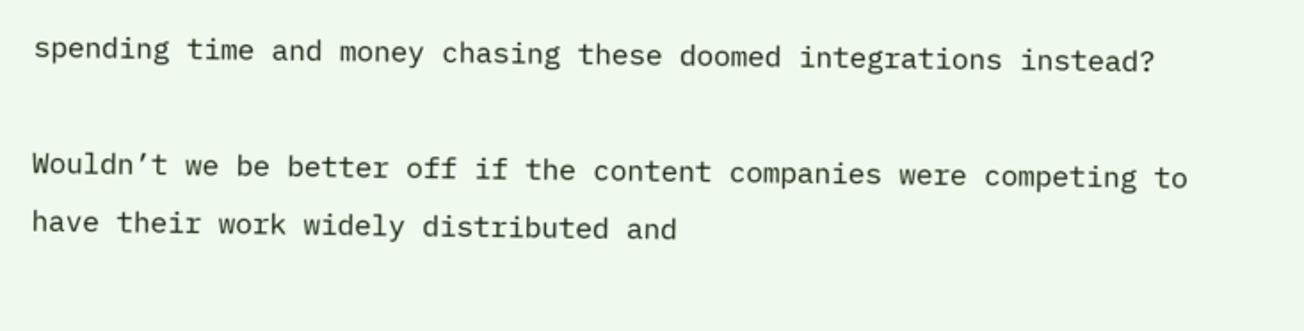spending time and money chasing these doomed integrations instead?

Wouldn’t we be better off if the content companies were competing to have their work widely distributed and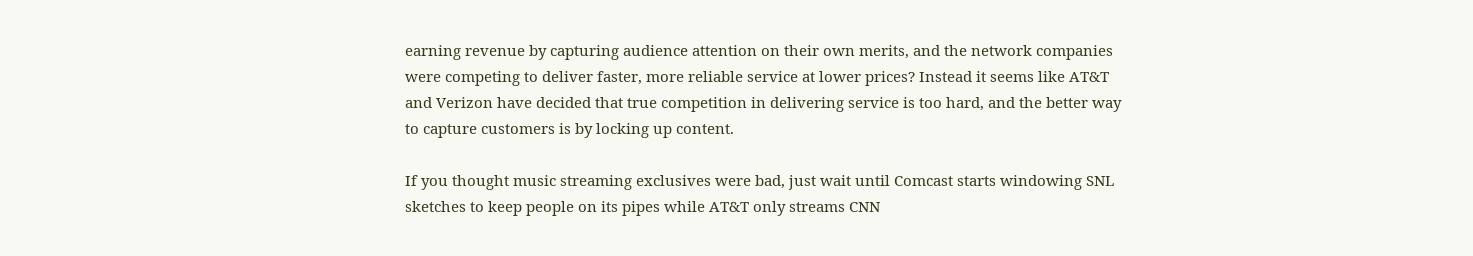earning revenue by capturing audience attention on their own merits, and the network companies were competing to deliver faster, more reliable service at lower prices? Instead it seems like AT&T and Verizon have decided that true competition in delivering service is too hard, and the better way to capture customers is by locking up content.

If you thought music streaming exclusives were bad, just wait until Comcast starts windowing SNL sketches to keep people on its pipes while AT&T only streams CNN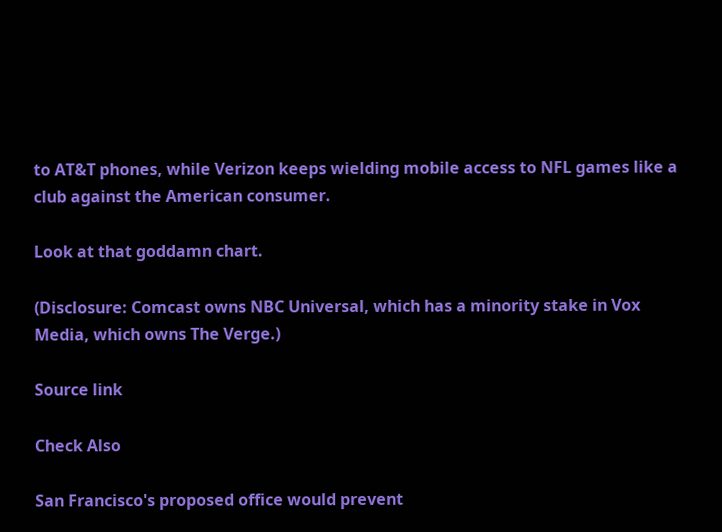to AT&T phones, while Verizon keeps wielding mobile access to NFL games like a club against the American consumer.

Look at that goddamn chart.

(Disclosure: Comcast owns NBC Universal, which has a minority stake in Vox Media, which owns The Verge.)

Source link

Check Also

San Francisco's proposed office would prevent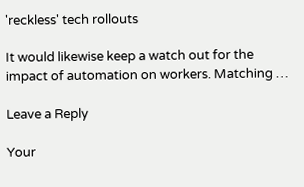'reckless' tech rollouts

It would likewise keep a watch out for the impact of automation on workers. Matching …

Leave a Reply

Your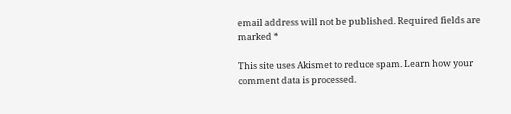email address will not be published. Required fields are marked *

This site uses Akismet to reduce spam. Learn how your comment data is processed.